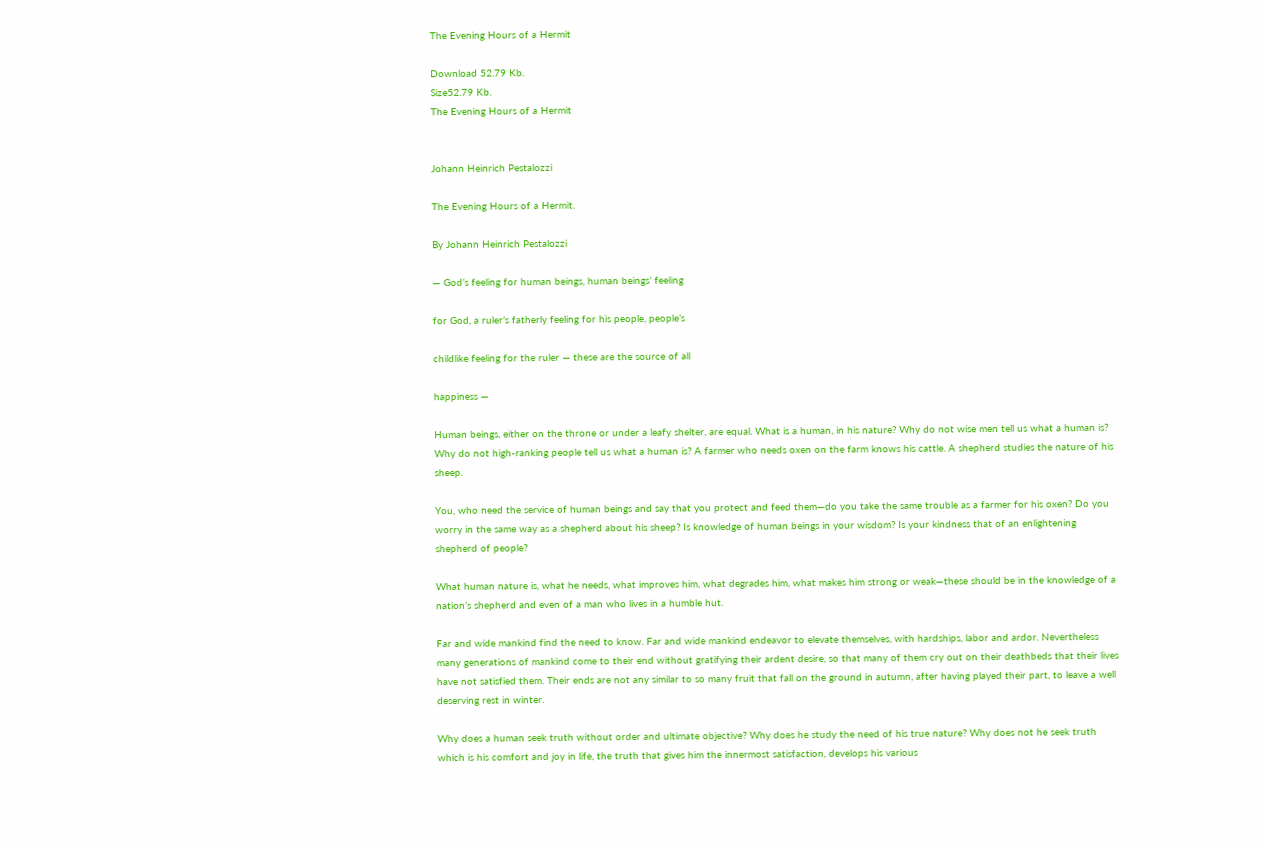The Evening Hours of a Hermit

Download 52.79 Kb.
Size52.79 Kb.
The Evening Hours of a Hermit


Johann Heinrich Pestalozzi

The Evening Hours of a Hermit.

By Johann Heinrich Pestalozzi

— God’s feeling for human beings, human beings’ feeling

for God, a ruler’s fatherly feeling for his people, people’s

childlike feeling for the ruler — these are the source of all

happiness —

Human beings, either on the throne or under a leafy shelter, are equal. What is a human, in his nature? Why do not wise men tell us what a human is? Why do not high-ranking people tell us what a human is? A farmer who needs oxen on the farm knows his cattle. A shepherd studies the nature of his sheep.

You, who need the service of human beings and say that you protect and feed them—do you take the same trouble as a farmer for his oxen? Do you worry in the same way as a shepherd about his sheep? Is knowledge of human beings in your wisdom? Is your kindness that of an enlightening shepherd of people?

What human nature is, what he needs, what improves him, what degrades him, what makes him strong or weak—these should be in the knowledge of a nation’s shepherd and even of a man who lives in a humble hut.

Far and wide mankind find the need to know. Far and wide mankind endeavor to elevate themselves, with hardships, labor and ardor. Nevertheless many generations of mankind come to their end without gratifying their ardent desire, so that many of them cry out on their deathbeds that their lives have not satisfied them. Their ends are not any similar to so many fruit that fall on the ground in autumn, after having played their part, to leave a well deserving rest in winter.

Why does a human seek truth without order and ultimate objective? Why does he study the need of his true nature? Why does not he seek truth which is his comfort and joy in life, the truth that gives him the innermost satisfaction, develops his various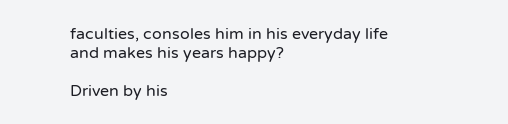faculties, consoles him in his everyday life and makes his years happy?

Driven by his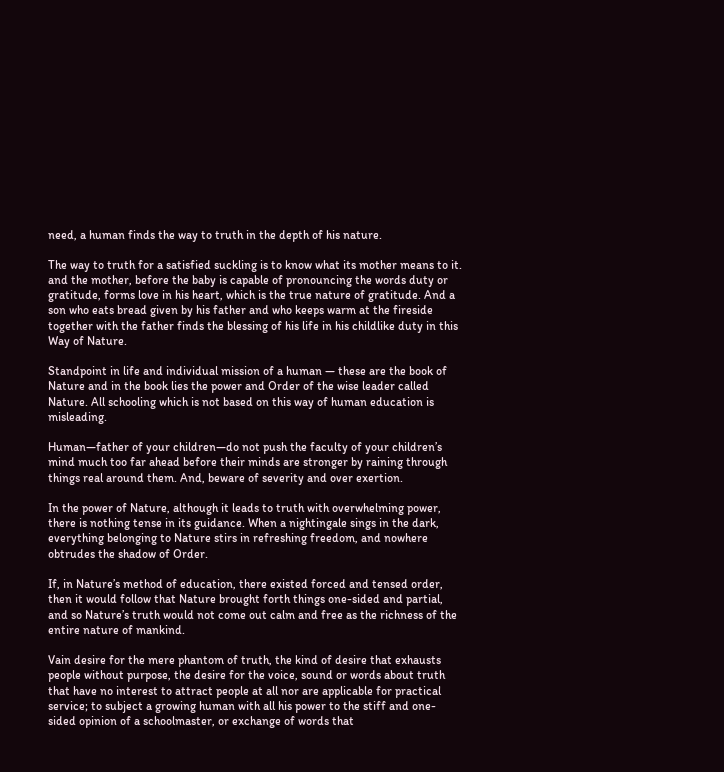need, a human finds the way to truth in the depth of his nature.

The way to truth for a satisfied suckling is to know what its mother means to it. and the mother, before the baby is capable of pronouncing the words duty or gratitude, forms love in his heart, which is the true nature of gratitude. And a son who eats bread given by his father and who keeps warm at the fireside together with the father finds the blessing of his life in his childlike duty in this Way of Nature.

Standpoint in life and individual mission of a human — these are the book of Nature and in the book lies the power and Order of the wise leader called Nature. All schooling which is not based on this way of human education is misleading.

Human—father of your children—do not push the faculty of your children’s mind much too far ahead before their minds are stronger by raining through things real around them. And, beware of severity and over exertion.

In the power of Nature, although it leads to truth with overwhelming power, there is nothing tense in its guidance. When a nightingale sings in the dark, everything belonging to Nature stirs in refreshing freedom, and nowhere obtrudes the shadow of Order.

If, in Nature’s method of education, there existed forced and tensed order, then it would follow that Nature brought forth things one-sided and partial, and so Nature’s truth would not come out calm and free as the richness of the entire nature of mankind.

Vain desire for the mere phantom of truth, the kind of desire that exhausts people without purpose, the desire for the voice, sound or words about truth that have no interest to attract people at all nor are applicable for practical service; to subject a growing human with all his power to the stiff and one-sided opinion of a schoolmaster, or exchange of words that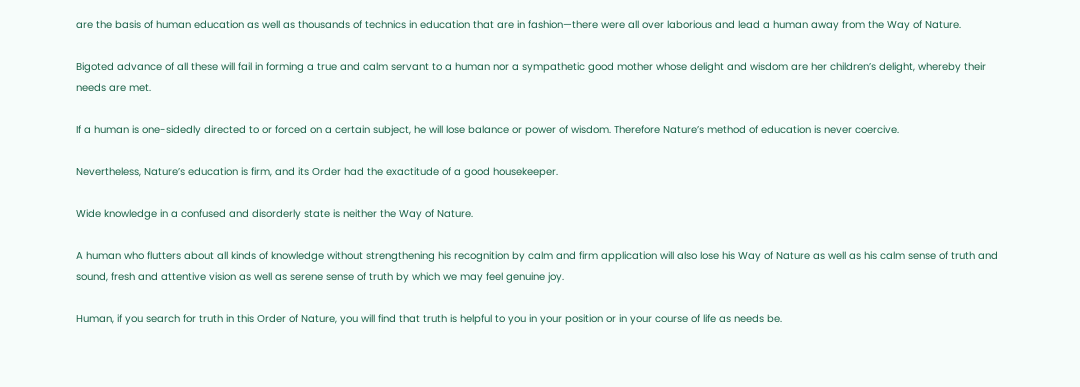are the basis of human education as well as thousands of technics in education that are in fashion—there were all over laborious and lead a human away from the Way of Nature.

Bigoted advance of all these will fail in forming a true and calm servant to a human nor a sympathetic good mother whose delight and wisdom are her children’s delight, whereby their needs are met.

If a human is one-sidedly directed to or forced on a certain subject, he will lose balance or power of wisdom. Therefore Nature’s method of education is never coercive.

Nevertheless, Nature’s education is firm, and its Order had the exactitude of a good housekeeper.

Wide knowledge in a confused and disorderly state is neither the Way of Nature.

A human who flutters about all kinds of knowledge without strengthening his recognition by calm and firm application will also lose his Way of Nature as well as his calm sense of truth and sound, fresh and attentive vision as well as serene sense of truth by which we may feel genuine joy.

Human, if you search for truth in this Order of Nature, you will find that truth is helpful to you in your position or in your course of life as needs be.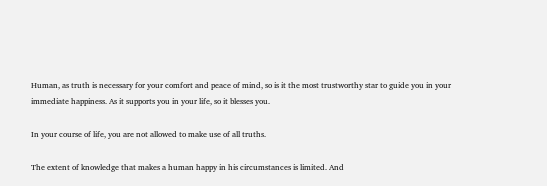Human, as truth is necessary for your comfort and peace of mind, so is it the most trustworthy star to guide you in your immediate happiness. As it supports you in your life, so it blesses you.

In your course of life, you are not allowed to make use of all truths.

The extent of knowledge that makes a human happy in his circumstances is limited. And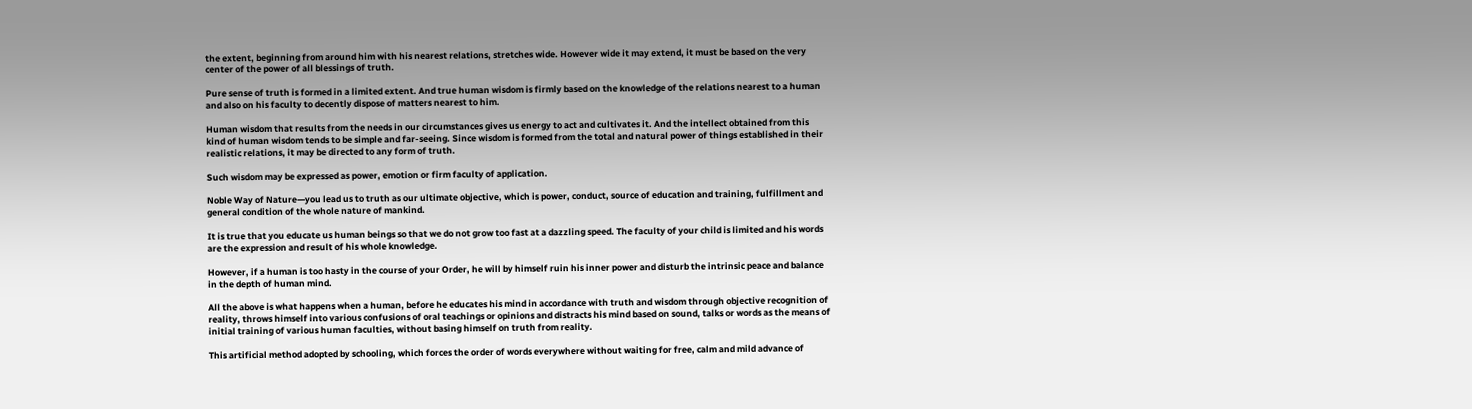the extent, beginning from around him with his nearest relations, stretches wide. However wide it may extend, it must be based on the very center of the power of all blessings of truth.

Pure sense of truth is formed in a limited extent. And true human wisdom is firmly based on the knowledge of the relations nearest to a human and also on his faculty to decently dispose of matters nearest to him.

Human wisdom that results from the needs in our circumstances gives us energy to act and cultivates it. And the intellect obtained from this kind of human wisdom tends to be simple and far-seeing. Since wisdom is formed from the total and natural power of things established in their realistic relations, it may be directed to any form of truth.

Such wisdom may be expressed as power, emotion or firm faculty of application.

Noble Way of Nature—you lead us to truth as our ultimate objective, which is power, conduct, source of education and training, fulfillment and general condition of the whole nature of mankind.

It is true that you educate us human beings so that we do not grow too fast at a dazzling speed. The faculty of your child is limited and his words are the expression and result of his whole knowledge.

However, if a human is too hasty in the course of your Order, he will by himself ruin his inner power and disturb the intrinsic peace and balance in the depth of human mind.

All the above is what happens when a human, before he educates his mind in accordance with truth and wisdom through objective recognition of reality, throws himself into various confusions of oral teachings or opinions and distracts his mind based on sound, talks or words as the means of initial training of various human faculties, without basing himself on truth from reality.

This artificial method adopted by schooling, which forces the order of words everywhere without waiting for free, calm and mild advance of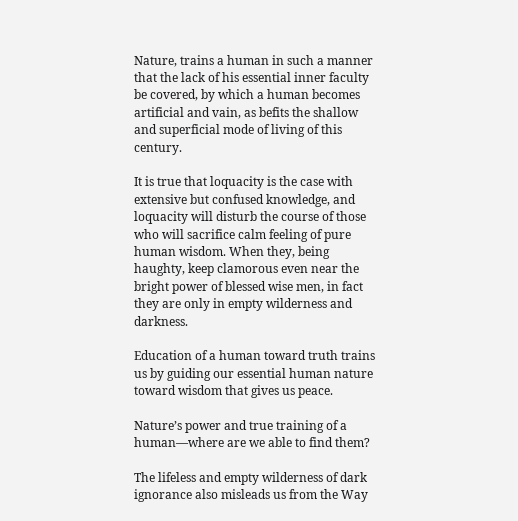Nature, trains a human in such a manner that the lack of his essential inner faculty be covered, by which a human becomes artificial and vain, as befits the shallow and superficial mode of living of this century.

It is true that loquacity is the case with extensive but confused knowledge, and loquacity will disturb the course of those who will sacrifice calm feeling of pure human wisdom. When they, being haughty, keep clamorous even near the bright power of blessed wise men, in fact they are only in empty wilderness and darkness.

Education of a human toward truth trains us by guiding our essential human nature toward wisdom that gives us peace.

Nature’s power and true training of a human—where are we able to find them?

The lifeless and empty wilderness of dark ignorance also misleads us from the Way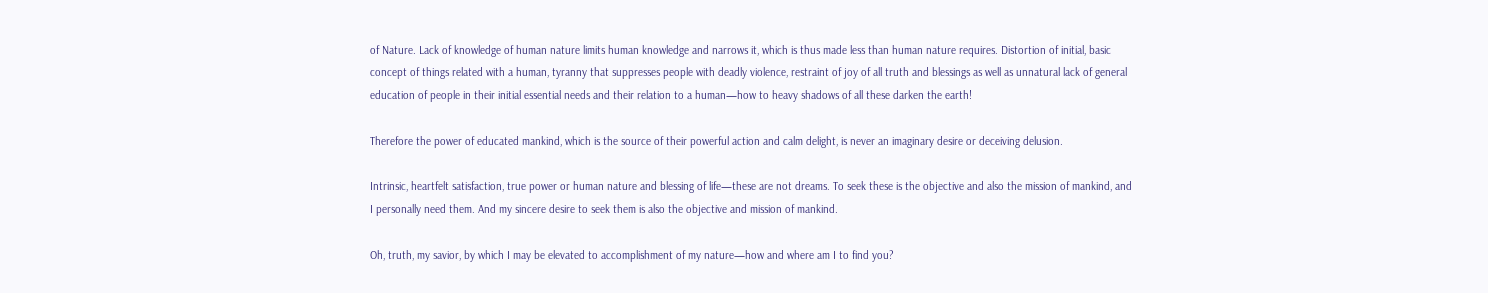of Nature. Lack of knowledge of human nature limits human knowledge and narrows it, which is thus made less than human nature requires. Distortion of initial, basic concept of things related with a human, tyranny that suppresses people with deadly violence, restraint of joy of all truth and blessings as well as unnatural lack of general education of people in their initial essential needs and their relation to a human—how to heavy shadows of all these darken the earth!

Therefore the power of educated mankind, which is the source of their powerful action and calm delight, is never an imaginary desire or deceiving delusion.

Intrinsic, heartfelt satisfaction, true power or human nature and blessing of life—these are not dreams. To seek these is the objective and also the mission of mankind, and I personally need them. And my sincere desire to seek them is also the objective and mission of mankind.

Oh, truth, my savior, by which I may be elevated to accomplishment of my nature—how and where am I to find you?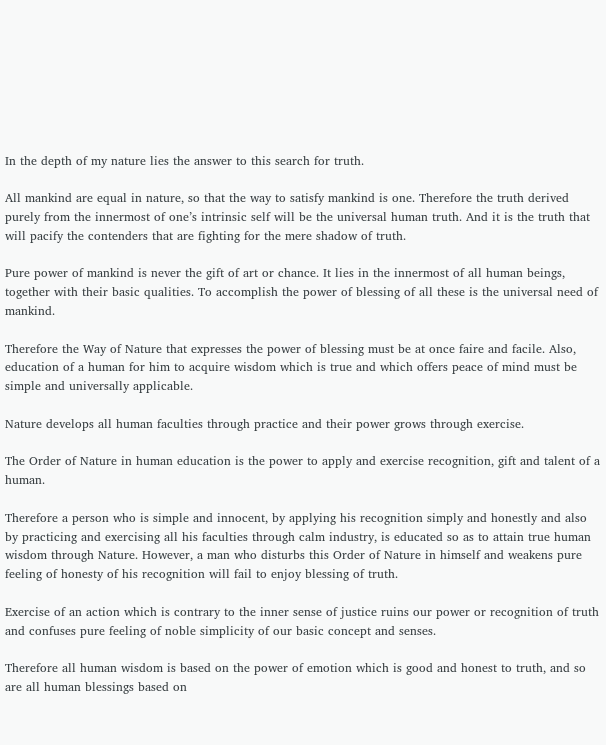In the depth of my nature lies the answer to this search for truth.

All mankind are equal in nature, so that the way to satisfy mankind is one. Therefore the truth derived purely from the innermost of one’s intrinsic self will be the universal human truth. And it is the truth that will pacify the contenders that are fighting for the mere shadow of truth.

Pure power of mankind is never the gift of art or chance. It lies in the innermost of all human beings, together with their basic qualities. To accomplish the power of blessing of all these is the universal need of mankind.

Therefore the Way of Nature that expresses the power of blessing must be at once faire and facile. Also, education of a human for him to acquire wisdom which is true and which offers peace of mind must be simple and universally applicable.

Nature develops all human faculties through practice and their power grows through exercise.

The Order of Nature in human education is the power to apply and exercise recognition, gift and talent of a human.

Therefore a person who is simple and innocent, by applying his recognition simply and honestly and also by practicing and exercising all his faculties through calm industry, is educated so as to attain true human wisdom through Nature. However, a man who disturbs this Order of Nature in himself and weakens pure feeling of honesty of his recognition will fail to enjoy blessing of truth.

Exercise of an action which is contrary to the inner sense of justice ruins our power or recognition of truth and confuses pure feeling of noble simplicity of our basic concept and senses.

Therefore all human wisdom is based on the power of emotion which is good and honest to truth, and so are all human blessings based on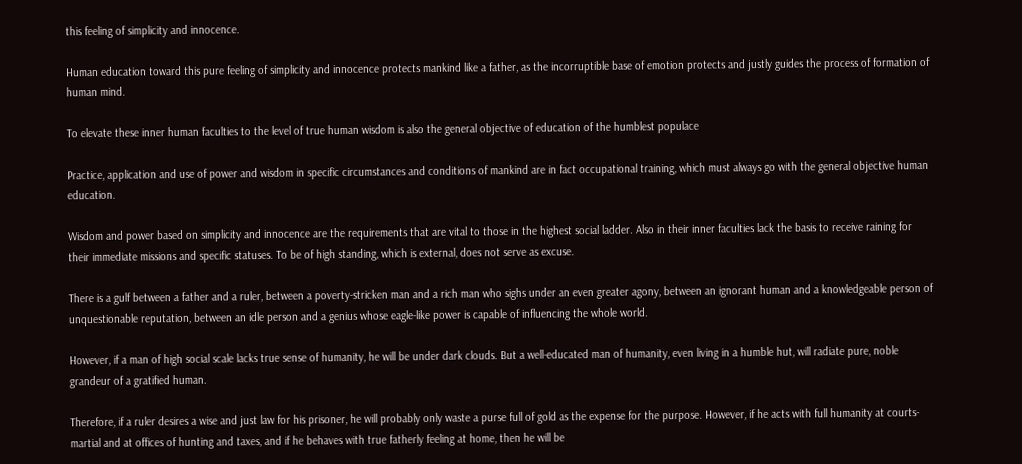this feeling of simplicity and innocence.

Human education toward this pure feeling of simplicity and innocence protects mankind like a father, as the incorruptible base of emotion protects and justly guides the process of formation of human mind.

To elevate these inner human faculties to the level of true human wisdom is also the general objective of education of the humblest populace

Practice, application and use of power and wisdom in specific circumstances and conditions of mankind are in fact occupational training, which must always go with the general objective human education.

Wisdom and power based on simplicity and innocence are the requirements that are vital to those in the highest social ladder. Also in their inner faculties lack the basis to receive raining for their immediate missions and specific statuses. To be of high standing, which is external, does not serve as excuse.

There is a gulf between a father and a ruler, between a poverty-stricken man and a rich man who sighs under an even greater agony, between an ignorant human and a knowledgeable person of unquestionable reputation, between an idle person and a genius whose eagle-like power is capable of influencing the whole world.

However, if a man of high social scale lacks true sense of humanity, he will be under dark clouds. But a well-educated man of humanity, even living in a humble hut, will radiate pure, noble grandeur of a gratified human.

Therefore, if a ruler desires a wise and just law for his prisoner, he will probably only waste a purse full of gold as the expense for the purpose. However, if he acts with full humanity at courts-martial and at offices of hunting and taxes, and if he behaves with true fatherly feeling at home, then he will be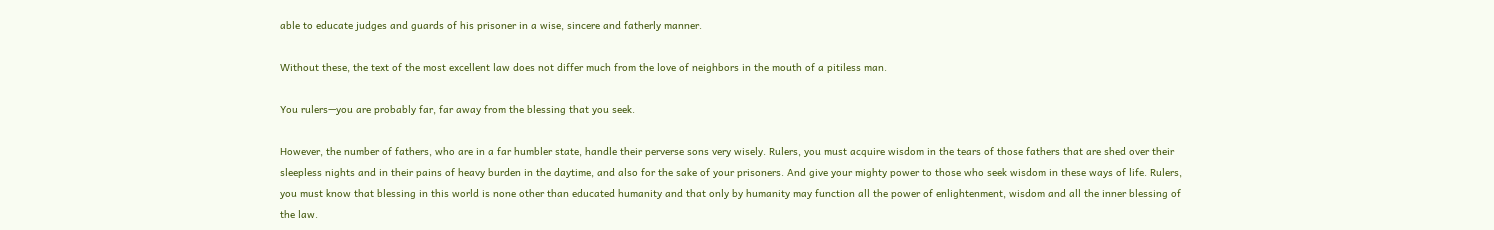able to educate judges and guards of his prisoner in a wise, sincere and fatherly manner.

Without these, the text of the most excellent law does not differ much from the love of neighbors in the mouth of a pitiless man.

You rulers—you are probably far, far away from the blessing that you seek.

However, the number of fathers, who are in a far humbler state, handle their perverse sons very wisely. Rulers, you must acquire wisdom in the tears of those fathers that are shed over their sleepless nights and in their pains of heavy burden in the daytime, and also for the sake of your prisoners. And give your mighty power to those who seek wisdom in these ways of life. Rulers, you must know that blessing in this world is none other than educated humanity and that only by humanity may function all the power of enlightenment, wisdom and all the inner blessing of the law.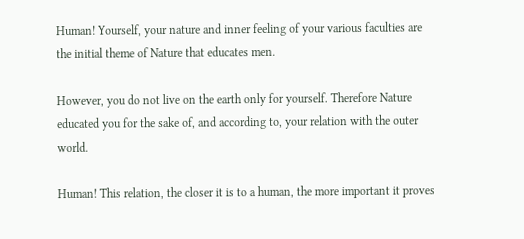Human! Yourself, your nature and inner feeling of your various faculties are the initial theme of Nature that educates men.

However, you do not live on the earth only for yourself. Therefore Nature educated you for the sake of, and according to, your relation with the outer world.

Human! This relation, the closer it is to a human, the more important it proves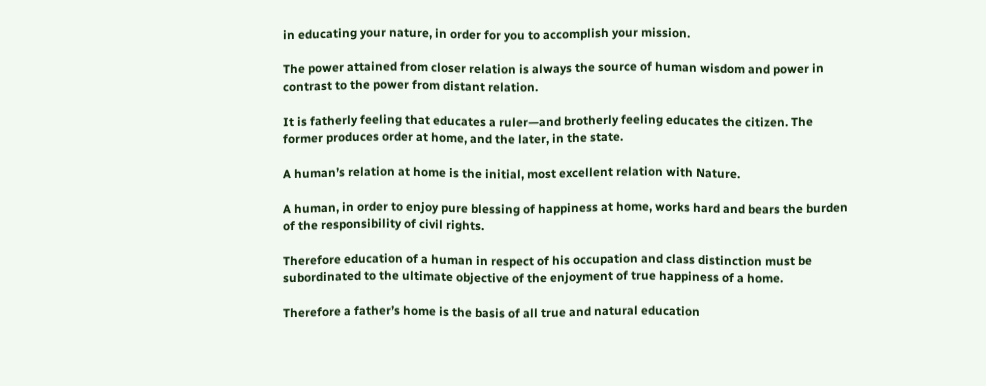in educating your nature, in order for you to accomplish your mission.

The power attained from closer relation is always the source of human wisdom and power in contrast to the power from distant relation.

It is fatherly feeling that educates a ruler—and brotherly feeling educates the citizen. The former produces order at home, and the later, in the state.

A human’s relation at home is the initial, most excellent relation with Nature.

A human, in order to enjoy pure blessing of happiness at home, works hard and bears the burden of the responsibility of civil rights.

Therefore education of a human in respect of his occupation and class distinction must be subordinated to the ultimate objective of the enjoyment of true happiness of a home.

Therefore a father’s home is the basis of all true and natural education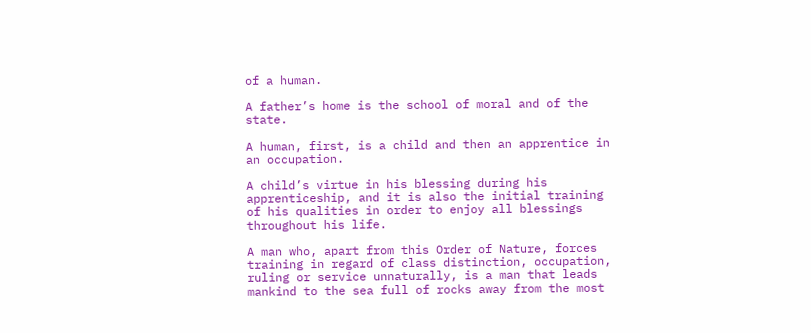of a human.

A father’s home is the school of moral and of the state.

A human, first, is a child and then an apprentice in an occupation.

A child’s virtue in his blessing during his apprenticeship, and it is also the initial training of his qualities in order to enjoy all blessings throughout his life.

A man who, apart from this Order of Nature, forces training in regard of class distinction, occupation, ruling or service unnaturally, is a man that leads mankind to the sea full of rocks away from the most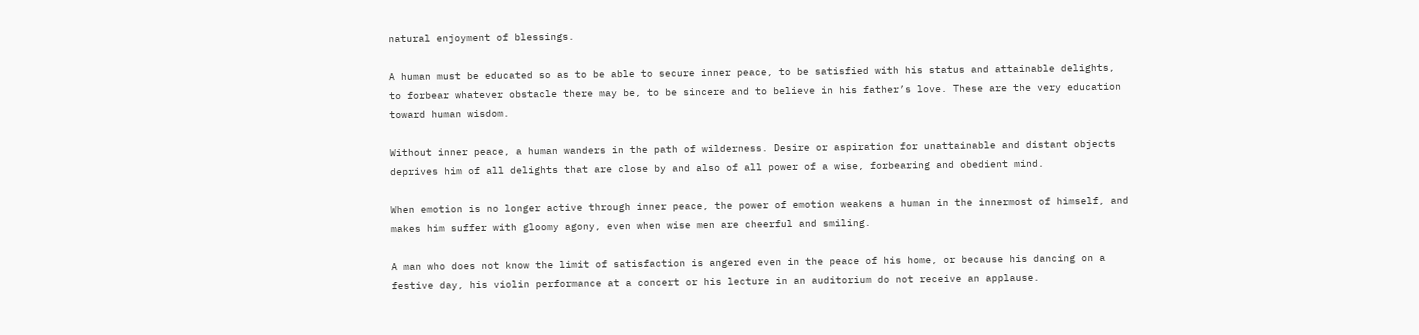natural enjoyment of blessings.

A human must be educated so as to be able to secure inner peace, to be satisfied with his status and attainable delights, to forbear whatever obstacle there may be, to be sincere and to believe in his father’s love. These are the very education toward human wisdom.

Without inner peace, a human wanders in the path of wilderness. Desire or aspiration for unattainable and distant objects deprives him of all delights that are close by and also of all power of a wise, forbearing and obedient mind.

When emotion is no longer active through inner peace, the power of emotion weakens a human in the innermost of himself, and makes him suffer with gloomy agony, even when wise men are cheerful and smiling.

A man who does not know the limit of satisfaction is angered even in the peace of his home, or because his dancing on a festive day, his violin performance at a concert or his lecture in an auditorium do not receive an applause.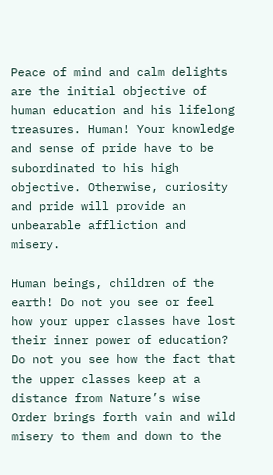Peace of mind and calm delights are the initial objective of human education and his lifelong treasures. Human! Your knowledge and sense of pride have to be subordinated to his high objective. Otherwise, curiosity and pride will provide an unbearable affliction and misery.

Human beings, children of the earth! Do not you see or feel how your upper classes have lost their inner power of education? Do not you see how the fact that the upper classes keep at a distance from Nature’s wise Order brings forth vain and wild misery to them and down to the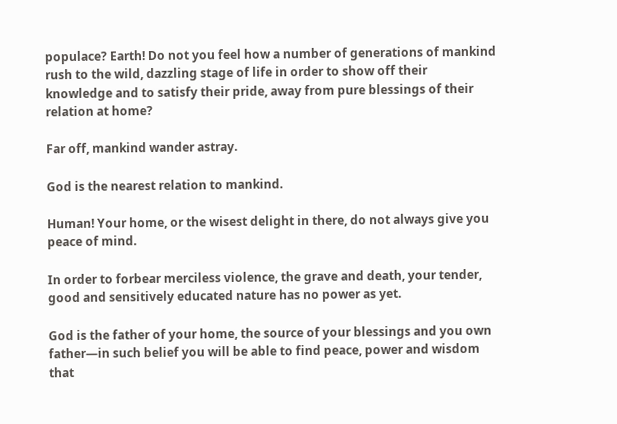populace? Earth! Do not you feel how a number of generations of mankind rush to the wild, dazzling stage of life in order to show off their knowledge and to satisfy their pride, away from pure blessings of their relation at home?

Far off, mankind wander astray.

God is the nearest relation to mankind.

Human! Your home, or the wisest delight in there, do not always give you peace of mind.

In order to forbear merciless violence, the grave and death, your tender, good and sensitively educated nature has no power as yet.

God is the father of your home, the source of your blessings and you own father—in such belief you will be able to find peace, power and wisdom that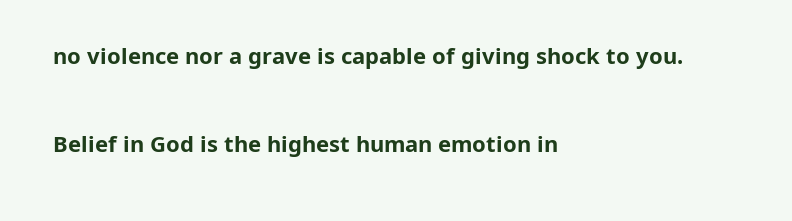no violence nor a grave is capable of giving shock to you.

Belief in God is the highest human emotion in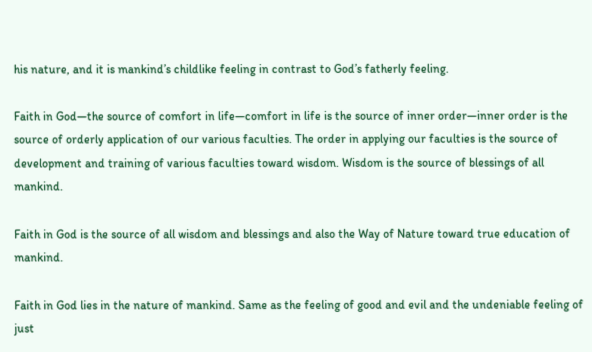his nature, and it is mankind’s childlike feeling in contrast to God’s fatherly feeling.

Faith in God—the source of comfort in life—comfort in life is the source of inner order—inner order is the source of orderly application of our various faculties. The order in applying our faculties is the source of development and training of various faculties toward wisdom. Wisdom is the source of blessings of all mankind.

Faith in God is the source of all wisdom and blessings and also the Way of Nature toward true education of mankind.

Faith in God lies in the nature of mankind. Same as the feeling of good and evil and the undeniable feeling of just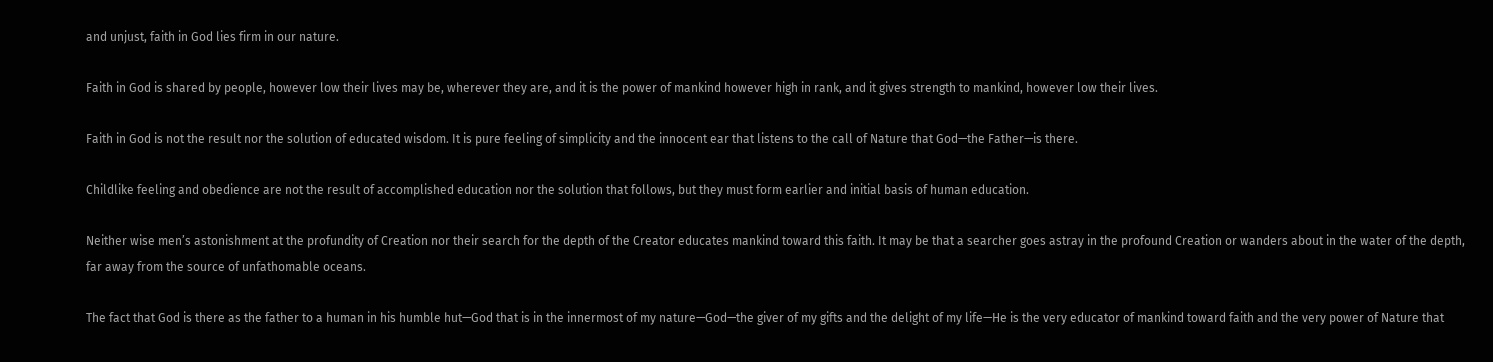and unjust, faith in God lies firm in our nature.

Faith in God is shared by people, however low their lives may be, wherever they are, and it is the power of mankind however high in rank, and it gives strength to mankind, however low their lives.

Faith in God is not the result nor the solution of educated wisdom. It is pure feeling of simplicity and the innocent ear that listens to the call of Nature that God—the Father—is there.

Childlike feeling and obedience are not the result of accomplished education nor the solution that follows, but they must form earlier and initial basis of human education.

Neither wise men’s astonishment at the profundity of Creation nor their search for the depth of the Creator educates mankind toward this faith. It may be that a searcher goes astray in the profound Creation or wanders about in the water of the depth, far away from the source of unfathomable oceans.

The fact that God is there as the father to a human in his humble hut—God that is in the innermost of my nature—God—the giver of my gifts and the delight of my life—He is the very educator of mankind toward faith and the very power of Nature that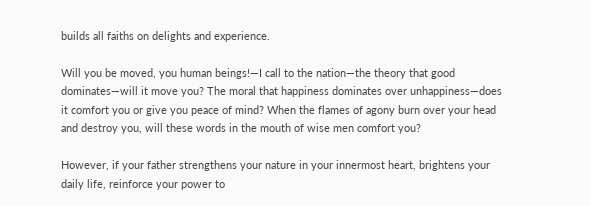builds all faiths on delights and experience.

Will you be moved, you human beings!—I call to the nation—the theory that good dominates—will it move you? The moral that happiness dominates over unhappiness—does it comfort you or give you peace of mind? When the flames of agony burn over your head and destroy you, will these words in the mouth of wise men comfort you?

However, if your father strengthens your nature in your innermost heart, brightens your daily life, reinforce your power to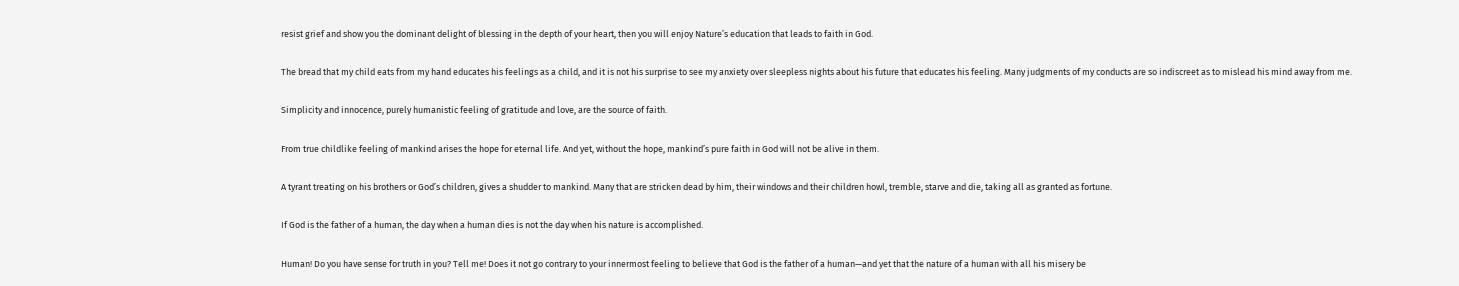resist grief and show you the dominant delight of blessing in the depth of your heart, then you will enjoy Nature’s education that leads to faith in God.

The bread that my child eats from my hand educates his feelings as a child, and it is not his surprise to see my anxiety over sleepless nights about his future that educates his feeling. Many judgments of my conducts are so indiscreet as to mislead his mind away from me.

Simplicity and innocence, purely humanistic feeling of gratitude and love, are the source of faith.

From true childlike feeling of mankind arises the hope for eternal life. And yet, without the hope, mankind’s pure faith in God will not be alive in them.

A tyrant treating on his brothers or God’s children, gives a shudder to mankind. Many that are stricken dead by him, their windows and their children howl, tremble, starve and die, taking all as granted as fortune.

If God is the father of a human, the day when a human dies is not the day when his nature is accomplished.

Human! Do you have sense for truth in you? Tell me! Does it not go contrary to your innermost feeling to believe that God is the father of a human—and yet that the nature of a human with all his misery be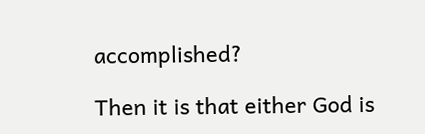accomplished?

Then it is that either God is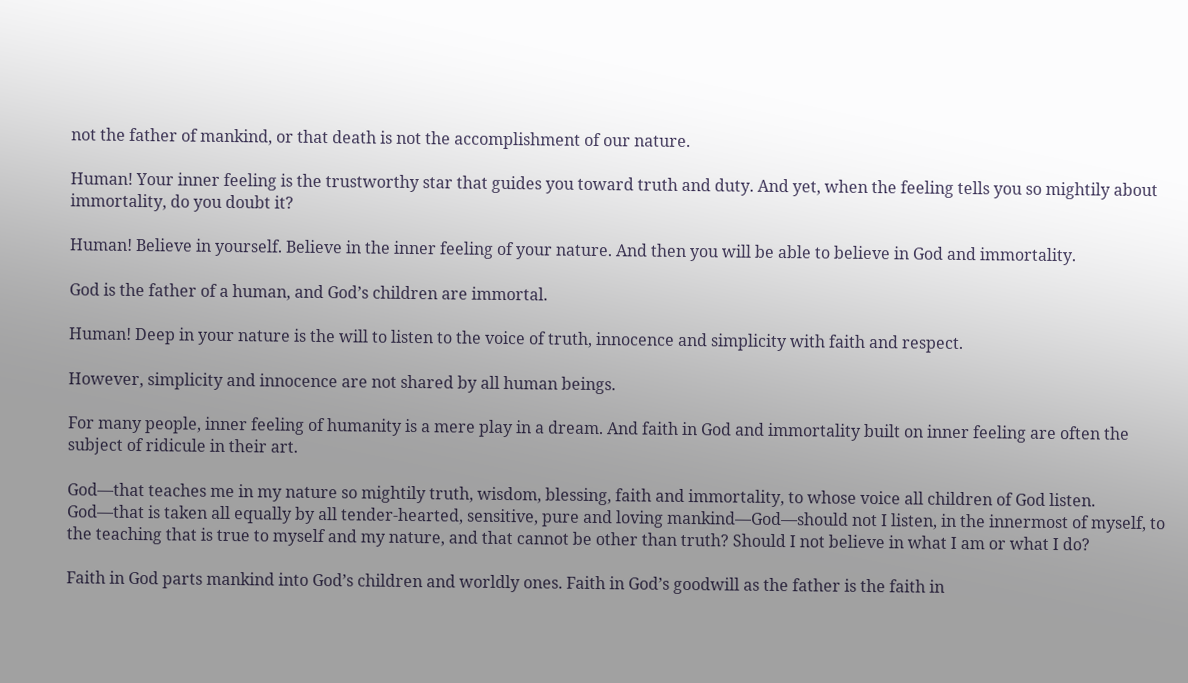not the father of mankind, or that death is not the accomplishment of our nature.

Human! Your inner feeling is the trustworthy star that guides you toward truth and duty. And yet, when the feeling tells you so mightily about immortality, do you doubt it?

Human! Believe in yourself. Believe in the inner feeling of your nature. And then you will be able to believe in God and immortality.

God is the father of a human, and God’s children are immortal.

Human! Deep in your nature is the will to listen to the voice of truth, innocence and simplicity with faith and respect.

However, simplicity and innocence are not shared by all human beings.

For many people, inner feeling of humanity is a mere play in a dream. And faith in God and immortality built on inner feeling are often the subject of ridicule in their art.

God—that teaches me in my nature so mightily truth, wisdom, blessing, faith and immortality, to whose voice all children of God listen. God—that is taken all equally by all tender-hearted, sensitive, pure and loving mankind—God—should not I listen, in the innermost of myself, to the teaching that is true to myself and my nature, and that cannot be other than truth? Should I not believe in what I am or what I do?

Faith in God parts mankind into God’s children and worldly ones. Faith in God’s goodwill as the father is the faith in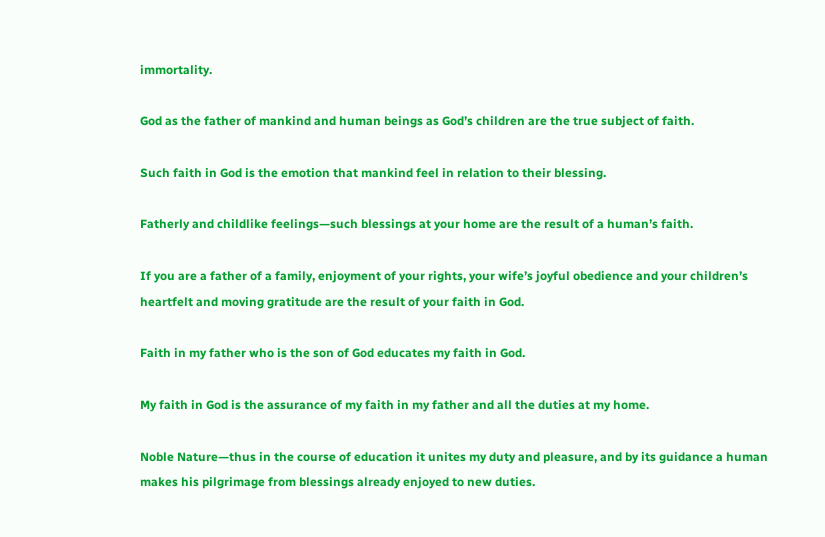immortality.

God as the father of mankind and human beings as God’s children are the true subject of faith.

Such faith in God is the emotion that mankind feel in relation to their blessing.

Fatherly and childlike feelings—such blessings at your home are the result of a human’s faith.

If you are a father of a family, enjoyment of your rights, your wife’s joyful obedience and your children’s heartfelt and moving gratitude are the result of your faith in God.

Faith in my father who is the son of God educates my faith in God.

My faith in God is the assurance of my faith in my father and all the duties at my home.

Noble Nature—thus in the course of education it unites my duty and pleasure, and by its guidance a human makes his pilgrimage from blessings already enjoyed to new duties.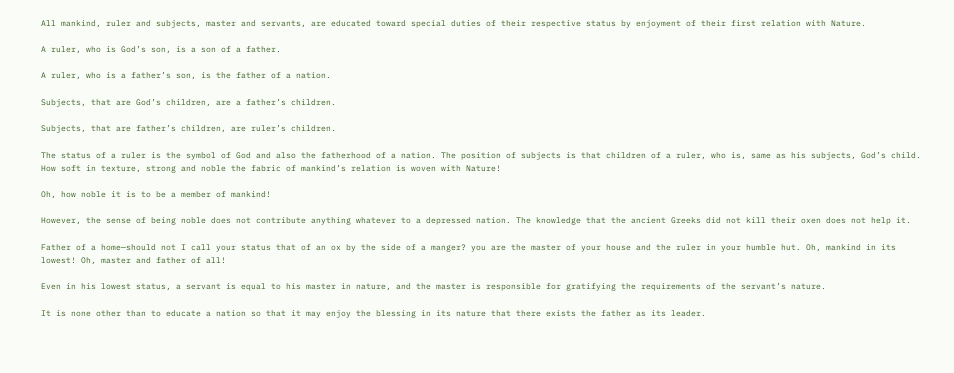All mankind, ruler and subjects, master and servants, are educated toward special duties of their respective status by enjoyment of their first relation with Nature.

A ruler, who is God’s son, is a son of a father.

A ruler, who is a father’s son, is the father of a nation.

Subjects, that are God’s children, are a father’s children.

Subjects, that are father’s children, are ruler’s children.

The status of a ruler is the symbol of God and also the fatherhood of a nation. The position of subjects is that children of a ruler, who is, same as his subjects, God’s child. How soft in texture, strong and noble the fabric of mankind’s relation is woven with Nature!

Oh, how noble it is to be a member of mankind!

However, the sense of being noble does not contribute anything whatever to a depressed nation. The knowledge that the ancient Greeks did not kill their oxen does not help it.

Father of a home—should not I call your status that of an ox by the side of a manger? you are the master of your house and the ruler in your humble hut. Oh, mankind in its lowest! Oh, master and father of all!

Even in his lowest status, a servant is equal to his master in nature, and the master is responsible for gratifying the requirements of the servant’s nature.

It is none other than to educate a nation so that it may enjoy the blessing in its nature that there exists the father as its leader.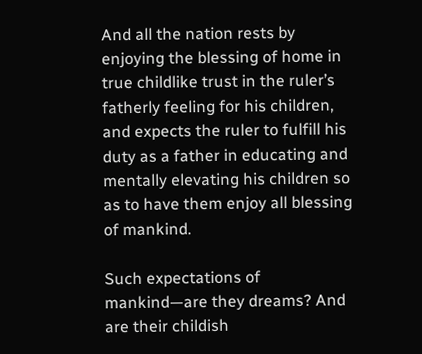And all the nation rests by enjoying the blessing of home in true childlike trust in the ruler’s fatherly feeling for his children, and expects the ruler to fulfill his duty as a father in educating and mentally elevating his children so as to have them enjoy all blessing of mankind.

Such expectations of mankind—are they dreams? And are their childish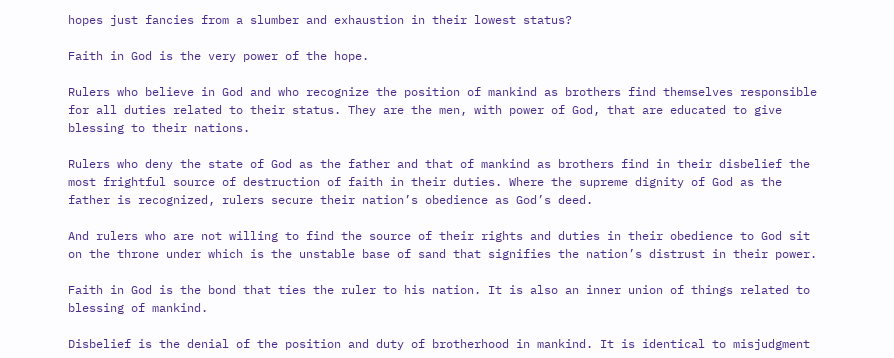hopes just fancies from a slumber and exhaustion in their lowest status?

Faith in God is the very power of the hope.

Rulers who believe in God and who recognize the position of mankind as brothers find themselves responsible for all duties related to their status. They are the men, with power of God, that are educated to give blessing to their nations.

Rulers who deny the state of God as the father and that of mankind as brothers find in their disbelief the most frightful source of destruction of faith in their duties. Where the supreme dignity of God as the father is recognized, rulers secure their nation’s obedience as God’s deed.

And rulers who are not willing to find the source of their rights and duties in their obedience to God sit on the throne under which is the unstable base of sand that signifies the nation’s distrust in their power.

Faith in God is the bond that ties the ruler to his nation. It is also an inner union of things related to blessing of mankind.

Disbelief is the denial of the position and duty of brotherhood in mankind. It is identical to misjudgment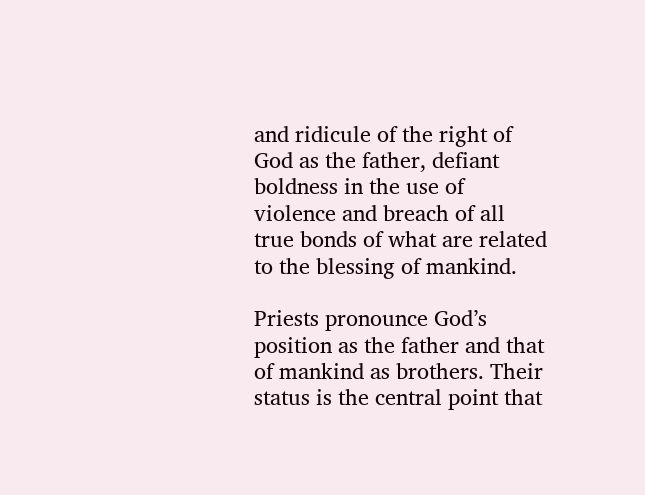and ridicule of the right of God as the father, defiant boldness in the use of violence and breach of all true bonds of what are related to the blessing of mankind.

Priests pronounce God’s position as the father and that of mankind as brothers. Their status is the central point that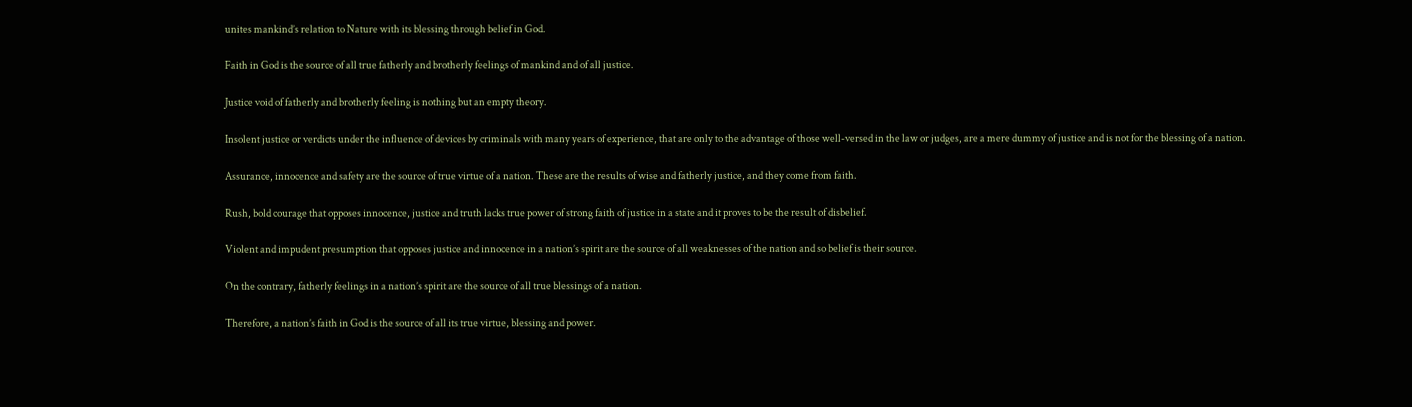unites mankind’s relation to Nature with its blessing through belief in God.

Faith in God is the source of all true fatherly and brotherly feelings of mankind and of all justice.

Justice void of fatherly and brotherly feeling is nothing but an empty theory.

Insolent justice or verdicts under the influence of devices by criminals with many years of experience, that are only to the advantage of those well-versed in the law or judges, are a mere dummy of justice and is not for the blessing of a nation.

Assurance, innocence and safety are the source of true virtue of a nation. These are the results of wise and fatherly justice, and they come from faith.

Rush, bold courage that opposes innocence, justice and truth lacks true power of strong faith of justice in a state and it proves to be the result of disbelief.

Violent and impudent presumption that opposes justice and innocence in a nation’s spirit are the source of all weaknesses of the nation and so belief is their source.

On the contrary, fatherly feelings in a nation’s spirit are the source of all true blessings of a nation.

Therefore, a nation’s faith in God is the source of all its true virtue, blessing and power.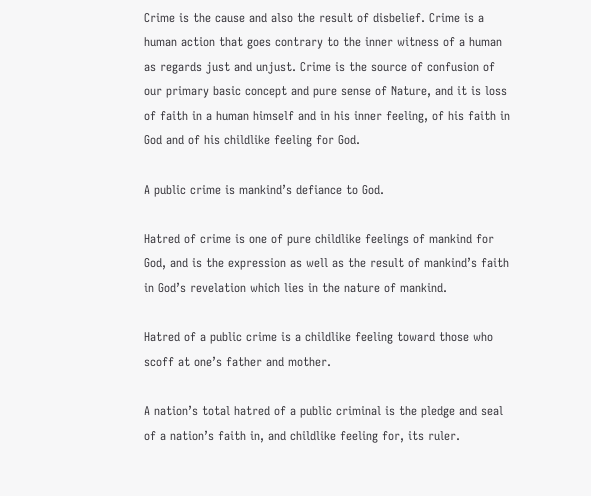Crime is the cause and also the result of disbelief. Crime is a human action that goes contrary to the inner witness of a human as regards just and unjust. Crime is the source of confusion of our primary basic concept and pure sense of Nature, and it is loss of faith in a human himself and in his inner feeling, of his faith in God and of his childlike feeling for God.

A public crime is mankind’s defiance to God.

Hatred of crime is one of pure childlike feelings of mankind for God, and is the expression as well as the result of mankind’s faith in God’s revelation which lies in the nature of mankind.

Hatred of a public crime is a childlike feeling toward those who scoff at one’s father and mother.

A nation’s total hatred of a public criminal is the pledge and seal of a nation’s faith in, and childlike feeling for, its ruler.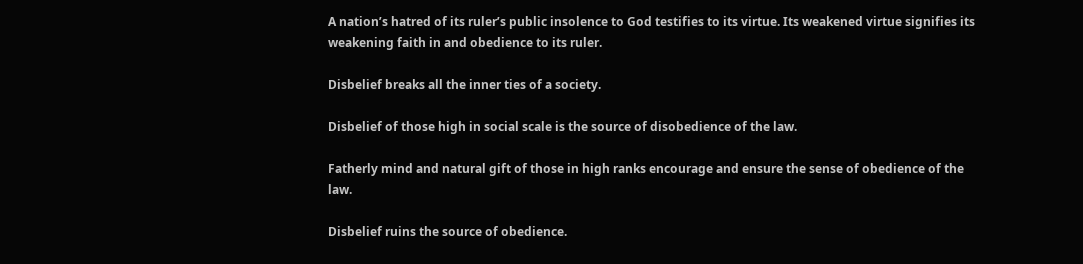A nation’s hatred of its ruler’s public insolence to God testifies to its virtue. Its weakened virtue signifies its weakening faith in and obedience to its ruler.

Disbelief breaks all the inner ties of a society.

Disbelief of those high in social scale is the source of disobedience of the law.

Fatherly mind and natural gift of those in high ranks encourage and ensure the sense of obedience of the law.

Disbelief ruins the source of obedience.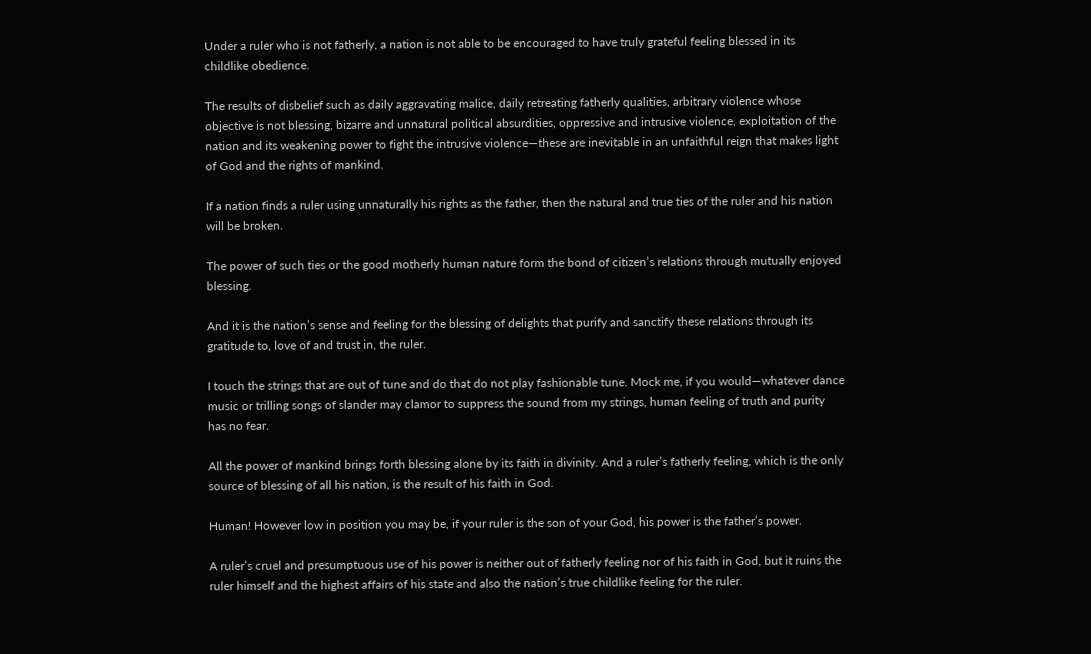Under a ruler who is not fatherly, a nation is not able to be encouraged to have truly grateful feeling blessed in its childlike obedience.

The results of disbelief such as daily aggravating malice, daily retreating fatherly qualities, arbitrary violence whose objective is not blessing, bizarre and unnatural political absurdities, oppressive and intrusive violence, exploitation of the nation and its weakening power to fight the intrusive violence—these are inevitable in an unfaithful reign that makes light of God and the rights of mankind.

If a nation finds a ruler using unnaturally his rights as the father, then the natural and true ties of the ruler and his nation will be broken.

The power of such ties or the good motherly human nature form the bond of citizen’s relations through mutually enjoyed blessing.

And it is the nation’s sense and feeling for the blessing of delights that purify and sanctify these relations through its gratitude to, love of and trust in, the ruler.

I touch the strings that are out of tune and do that do not play fashionable tune. Mock me, if you would—whatever dance music or trilling songs of slander may clamor to suppress the sound from my strings, human feeling of truth and purity has no fear.

All the power of mankind brings forth blessing alone by its faith in divinity. And a ruler’s fatherly feeling, which is the only source of blessing of all his nation, is the result of his faith in God.

Human! However low in position you may be, if your ruler is the son of your God, his power is the father’s power.

A ruler’s cruel and presumptuous use of his power is neither out of fatherly feeling nor of his faith in God, but it ruins the ruler himself and the highest affairs of his state and also the nation’s true childlike feeling for the ruler.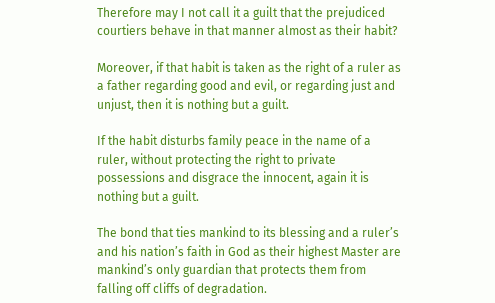Therefore may I not call it a guilt that the prejudiced courtiers behave in that manner almost as their habit?

Moreover, if that habit is taken as the right of a ruler as a father regarding good and evil, or regarding just and unjust, then it is nothing but a guilt.

If the habit disturbs family peace in the name of a ruler, without protecting the right to private possessions and disgrace the innocent, again it is nothing but a guilt.

The bond that ties mankind to its blessing and a ruler’s and his nation’s faith in God as their highest Master are mankind’s only guardian that protects them from falling off cliffs of degradation.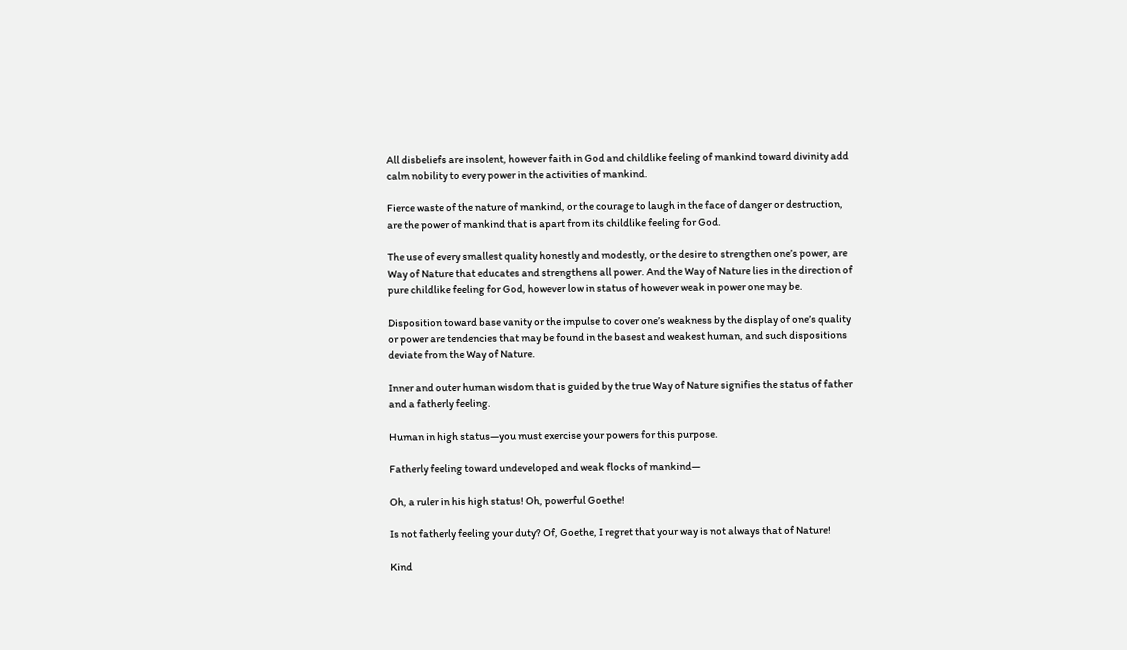All disbeliefs are insolent, however faith in God and childlike feeling of mankind toward divinity add calm nobility to every power in the activities of mankind.

Fierce waste of the nature of mankind, or the courage to laugh in the face of danger or destruction, are the power of mankind that is apart from its childlike feeling for God.

The use of every smallest quality honestly and modestly, or the desire to strengthen one’s power, are Way of Nature that educates and strengthens all power. And the Way of Nature lies in the direction of pure childlike feeling for God, however low in status of however weak in power one may be.

Disposition toward base vanity or the impulse to cover one’s weakness by the display of one’s quality or power are tendencies that may be found in the basest and weakest human, and such dispositions deviate from the Way of Nature.

Inner and outer human wisdom that is guided by the true Way of Nature signifies the status of father and a fatherly feeling.

Human in high status—you must exercise your powers for this purpose.

Fatherly feeling toward undeveloped and weak flocks of mankind—

Oh, a ruler in his high status! Oh, powerful Goethe!

Is not fatherly feeling your duty? Of, Goethe, I regret that your way is not always that of Nature!

Kind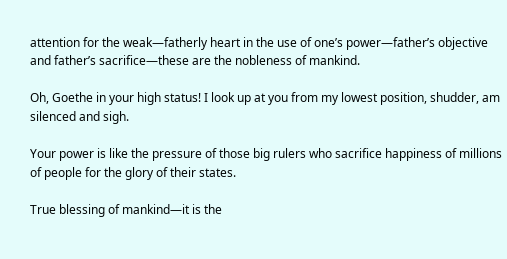attention for the weak—fatherly heart in the use of one’s power—father’s objective and father’s sacrifice—these are the nobleness of mankind.

Oh, Goethe in your high status! I look up at you from my lowest position, shudder, am silenced and sigh.

Your power is like the pressure of those big rulers who sacrifice happiness of millions of people for the glory of their states.

True blessing of mankind—it is the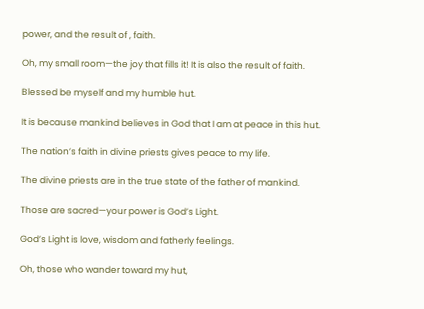power, and the result of , faith.

Oh, my small room—the joy that fills it! It is also the result of faith.

Blessed be myself and my humble hut.

It is because mankind believes in God that I am at peace in this hut.

The nation’s faith in divine priests gives peace to my life.

The divine priests are in the true state of the father of mankind.

Those are sacred—your power is God’s Light.

God’s Light is love, wisdom and fatherly feelings.

Oh, those who wander toward my hut,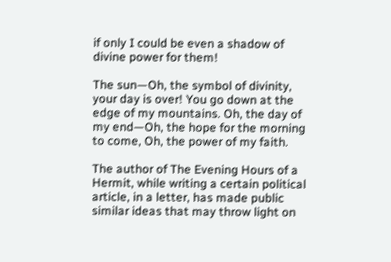if only I could be even a shadow of divine power for them!

The sun—Oh, the symbol of divinity, your day is over! You go down at the edge of my mountains. Oh, the day of my end—Oh, the hope for the morning to come, Oh, the power of my faith.

The author of The Evening Hours of a Hermit, while writing a certain political article, in a letter, has made public similar ideas that may throw light on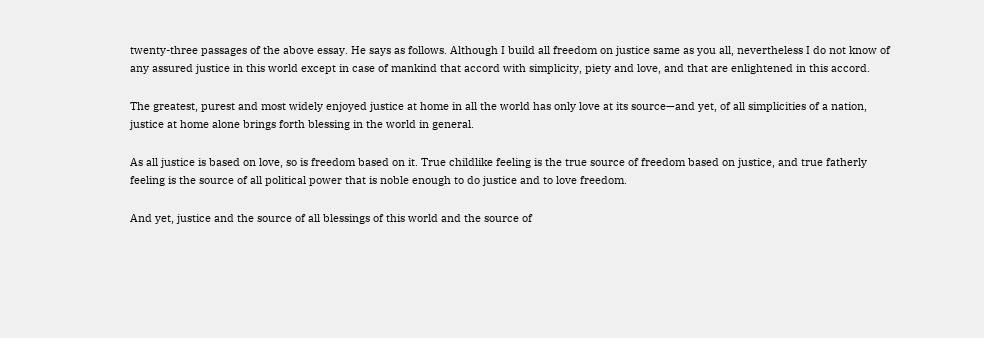twenty-three passages of the above essay. He says as follows. Although I build all freedom on justice same as you all, nevertheless I do not know of any assured justice in this world except in case of mankind that accord with simplicity, piety and love, and that are enlightened in this accord.

The greatest, purest and most widely enjoyed justice at home in all the world has only love at its source—and yet, of all simplicities of a nation, justice at home alone brings forth blessing in the world in general.

As all justice is based on love, so is freedom based on it. True childlike feeling is the true source of freedom based on justice, and true fatherly feeling is the source of all political power that is noble enough to do justice and to love freedom.

And yet, justice and the source of all blessings of this world and the source of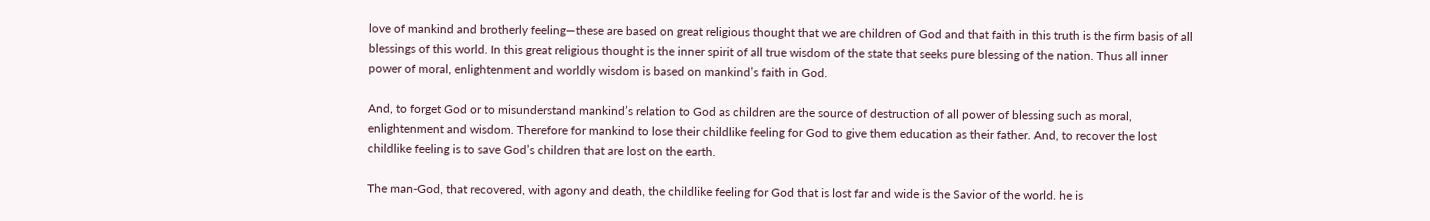love of mankind and brotherly feeling—these are based on great religious thought that we are children of God and that faith in this truth is the firm basis of all blessings of this world. In this great religious thought is the inner spirit of all true wisdom of the state that seeks pure blessing of the nation. Thus all inner power of moral, enlightenment and worldly wisdom is based on mankind’s faith in God.

And, to forget God or to misunderstand mankind’s relation to God as children are the source of destruction of all power of blessing such as moral, enlightenment and wisdom. Therefore for mankind to lose their childlike feeling for God to give them education as their father. And, to recover the lost childlike feeling is to save God’s children that are lost on the earth.

The man-God, that recovered, with agony and death, the childlike feeling for God that is lost far and wide is the Savior of the world. he is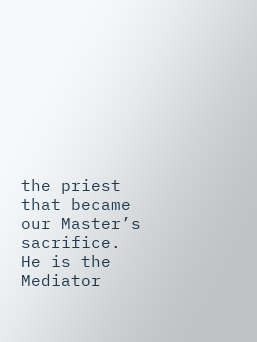the priest that became our Master’s sacrifice. He is the Mediator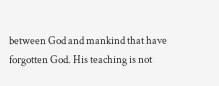between God and mankind that have forgotten God. His teaching is not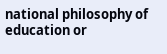national philosophy of education or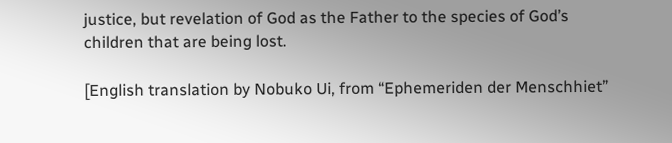justice, but revelation of God as the Father to the species of God’s children that are being lost.

[English translation by Nobuko Ui, from “Ephemeriden der Menschhiet”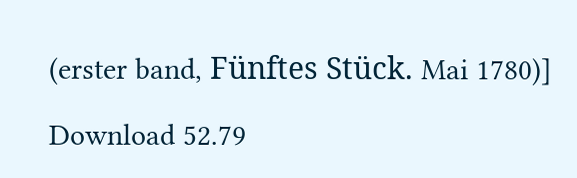(erster band, Fünftes Stück. Mai 1780)]

Download 52.79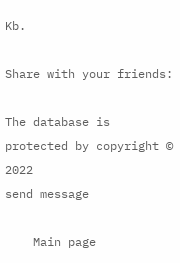Kb.

Share with your friends:

The database is protected by copyright © 2022
send message

    Main page